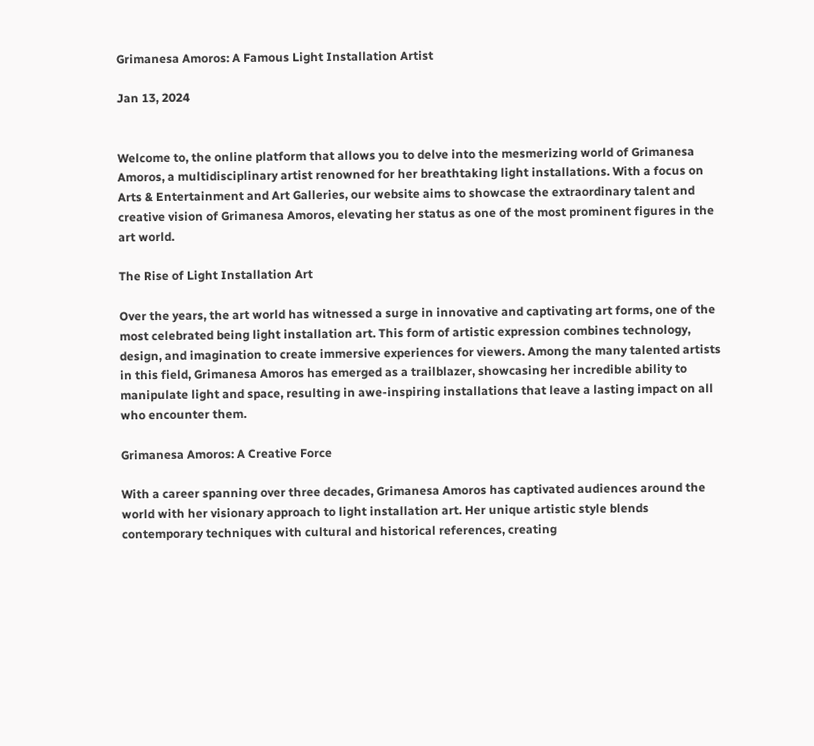Grimanesa Amoros: A Famous Light Installation Artist

Jan 13, 2024


Welcome to, the online platform that allows you to delve into the mesmerizing world of Grimanesa Amoros, a multidisciplinary artist renowned for her breathtaking light installations. With a focus on Arts & Entertainment and Art Galleries, our website aims to showcase the extraordinary talent and creative vision of Grimanesa Amoros, elevating her status as one of the most prominent figures in the art world.

The Rise of Light Installation Art

Over the years, the art world has witnessed a surge in innovative and captivating art forms, one of the most celebrated being light installation art. This form of artistic expression combines technology, design, and imagination to create immersive experiences for viewers. Among the many talented artists in this field, Grimanesa Amoros has emerged as a trailblazer, showcasing her incredible ability to manipulate light and space, resulting in awe-inspiring installations that leave a lasting impact on all who encounter them.

Grimanesa Amoros: A Creative Force

With a career spanning over three decades, Grimanesa Amoros has captivated audiences around the world with her visionary approach to light installation art. Her unique artistic style blends contemporary techniques with cultural and historical references, creating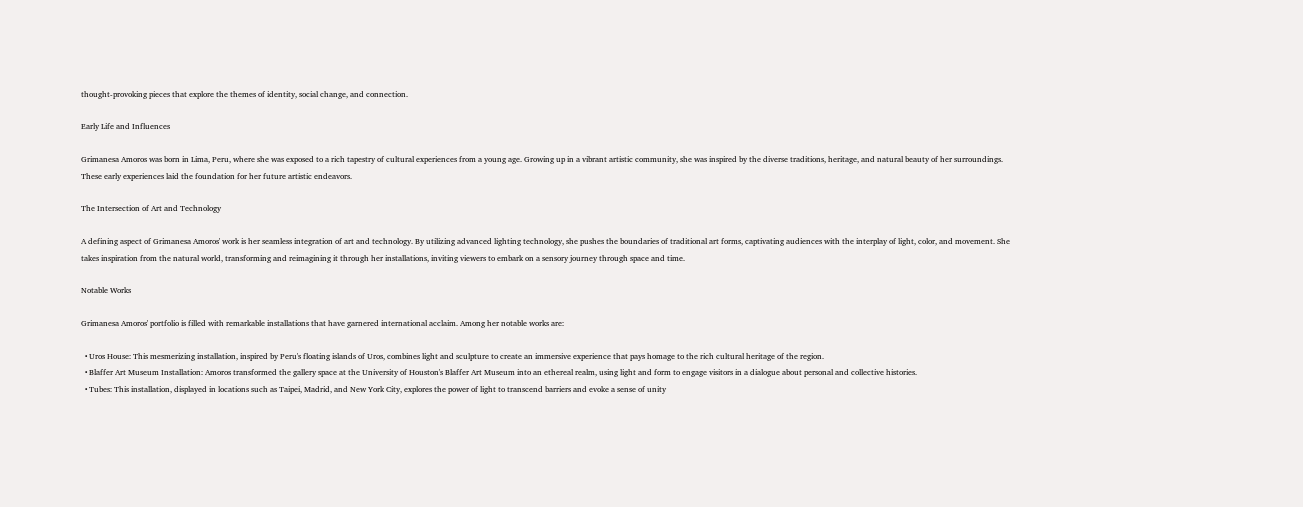thought-provoking pieces that explore the themes of identity, social change, and connection.

Early Life and Influences

Grimanesa Amoros was born in Lima, Peru, where she was exposed to a rich tapestry of cultural experiences from a young age. Growing up in a vibrant artistic community, she was inspired by the diverse traditions, heritage, and natural beauty of her surroundings. These early experiences laid the foundation for her future artistic endeavors.

The Intersection of Art and Technology

A defining aspect of Grimanesa Amoros' work is her seamless integration of art and technology. By utilizing advanced lighting technology, she pushes the boundaries of traditional art forms, captivating audiences with the interplay of light, color, and movement. She takes inspiration from the natural world, transforming and reimagining it through her installations, inviting viewers to embark on a sensory journey through space and time.

Notable Works

Grimanesa Amoros' portfolio is filled with remarkable installations that have garnered international acclaim. Among her notable works are:

  • Uros House: This mesmerizing installation, inspired by Peru's floating islands of Uros, combines light and sculpture to create an immersive experience that pays homage to the rich cultural heritage of the region.
  • Blaffer Art Museum Installation: Amoros transformed the gallery space at the University of Houston's Blaffer Art Museum into an ethereal realm, using light and form to engage visitors in a dialogue about personal and collective histories.
  • Tubes: This installation, displayed in locations such as Taipei, Madrid, and New York City, explores the power of light to transcend barriers and evoke a sense of unity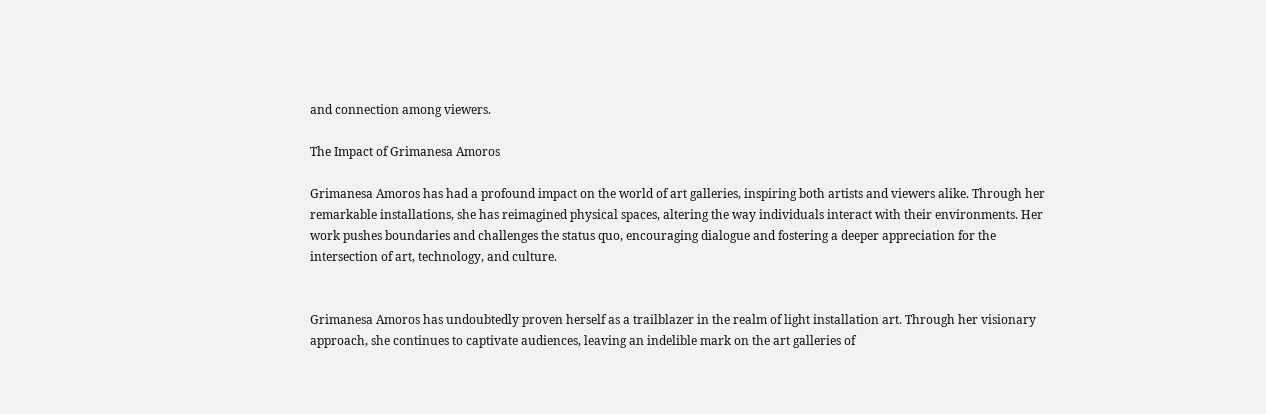and connection among viewers.

The Impact of Grimanesa Amoros

Grimanesa Amoros has had a profound impact on the world of art galleries, inspiring both artists and viewers alike. Through her remarkable installations, she has reimagined physical spaces, altering the way individuals interact with their environments. Her work pushes boundaries and challenges the status quo, encouraging dialogue and fostering a deeper appreciation for the intersection of art, technology, and culture.


Grimanesa Amoros has undoubtedly proven herself as a trailblazer in the realm of light installation art. Through her visionary approach, she continues to captivate audiences, leaving an indelible mark on the art galleries of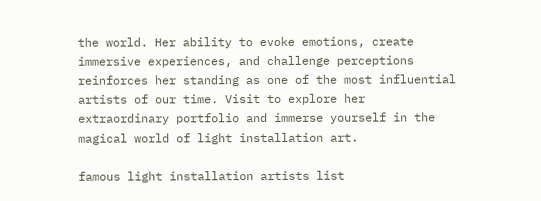the world. Her ability to evoke emotions, create immersive experiences, and challenge perceptions reinforces her standing as one of the most influential artists of our time. Visit to explore her extraordinary portfolio and immerse yourself in the magical world of light installation art.

famous light installation artists list